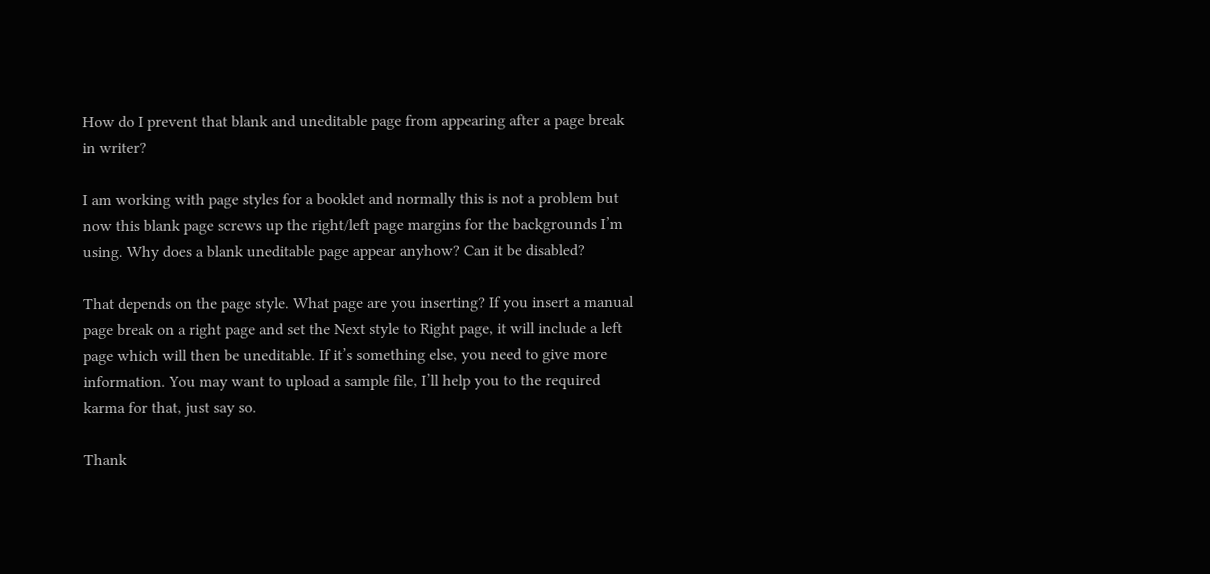How do I prevent that blank and uneditable page from appearing after a page break in writer?

I am working with page styles for a booklet and normally this is not a problem but now this blank page screws up the right/left page margins for the backgrounds I’m using. Why does a blank uneditable page appear anyhow? Can it be disabled?

That depends on the page style. What page are you inserting? If you insert a manual page break on a right page and set the Next style to Right page, it will include a left page which will then be uneditable. If it’s something else, you need to give more information. You may want to upload a sample file, I’ll help you to the required karma for that, just say so.

Thank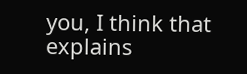you, I think that explains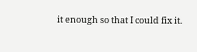it enough so that I could fix it.